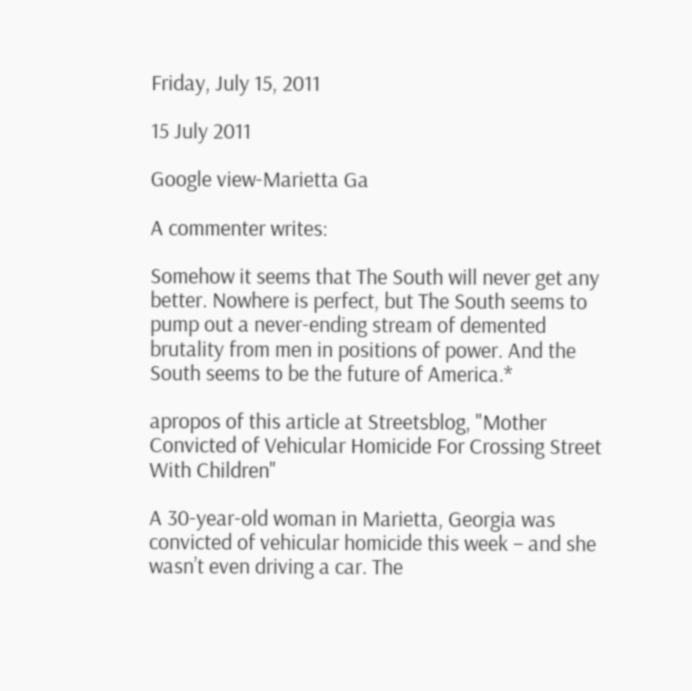Friday, July 15, 2011

15 July 2011

Google view-Marietta Ga

A commenter writes:

Somehow it seems that The South will never get any better. Nowhere is perfect, but The South seems to pump out a never-ending stream of demented brutality from men in positions of power. And the South seems to be the future of America.*

apropos of this article at Streetsblog, "Mother Convicted of Vehicular Homicide For Crossing Street With Children"

A 30-year-old woman in Marietta, Georgia was convicted of vehicular homicide this week – and she wasn’t even driving a car. The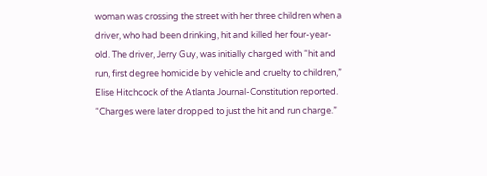woman was crossing the street with her three children when a driver, who had been drinking, hit and killed her four-year-old. The driver, Jerry Guy, was initially charged with “hit and run, first degree homicide by vehicle and cruelty to children,” Elise Hitchcock of the Atlanta Journal-Constitution reported. “Charges were later dropped to just the hit and run charge.”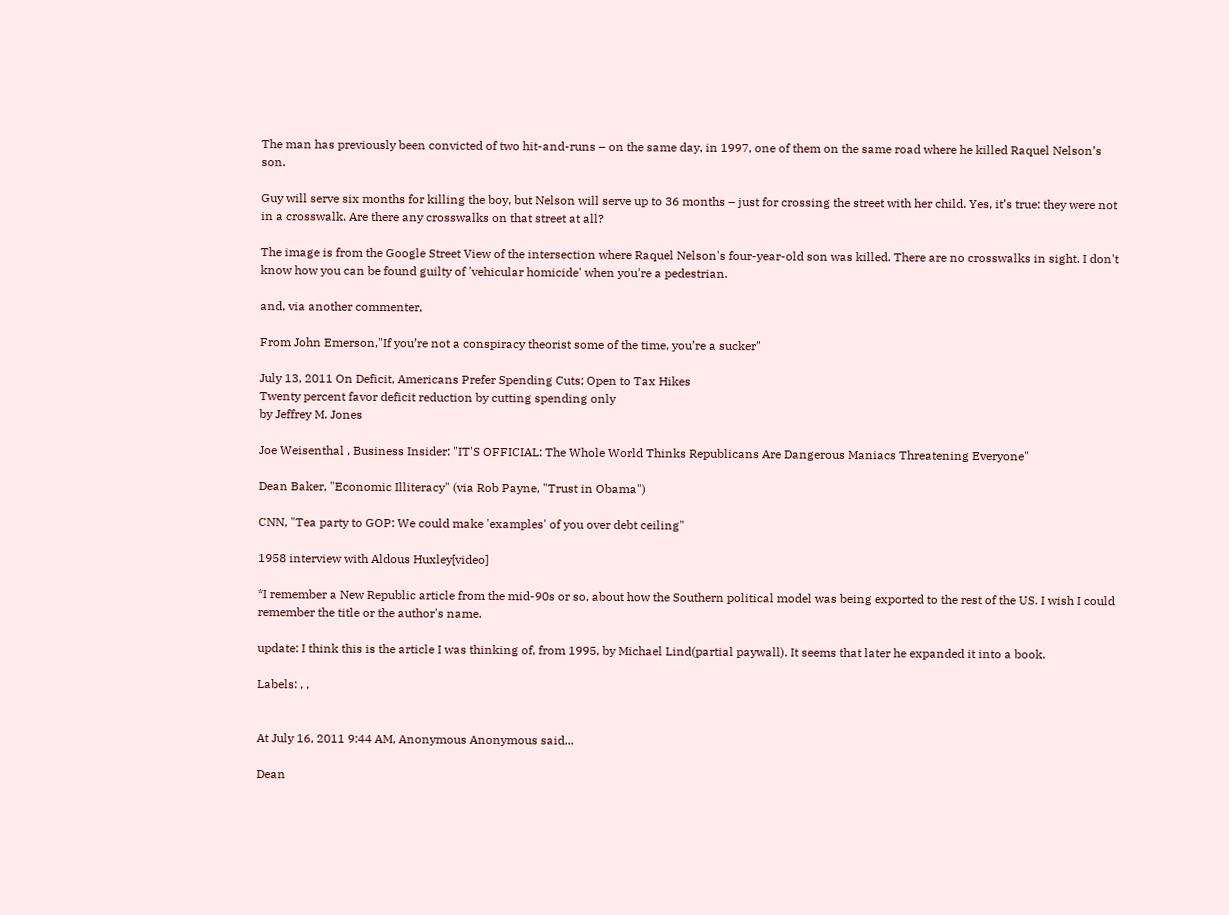The man has previously been convicted of two hit-and-runs – on the same day, in 1997, one of them on the same road where he killed Raquel Nelson’s son.

Guy will serve six months for killing the boy, but Nelson will serve up to 36 months – just for crossing the street with her child. Yes, it’s true: they were not in a crosswalk. Are there any crosswalks on that street at all?

The image is from the Google Street View of the intersection where Raquel Nelson's four-year-old son was killed. There are no crosswalks in sight. I don't know how you can be found guilty of 'vehicular homicide' when you're a pedestrian.

and, via another commenter,

From John Emerson,"If you’re not a conspiracy theorist some of the time, you’re a sucker"

July 13, 2011 On Deficit, Americans Prefer Spending Cuts; Open to Tax Hikes
Twenty percent favor deficit reduction by cutting spending only
by Jeffrey M. Jones

Joe Weisenthal , Business Insider: "IT'S OFFICIAL: The Whole World Thinks Republicans Are Dangerous Maniacs Threatening Everyone"

Dean Baker, "Economic Illiteracy" (via Rob Payne, "Trust in Obama")

CNN, "Tea party to GOP: We could make 'examples' of you over debt ceiling"

1958 interview with Aldous Huxley[video]

*I remember a New Republic article from the mid-90s or so, about how the Southern political model was being exported to the rest of the US. I wish I could remember the title or the author's name.

update: I think this is the article I was thinking of, from 1995, by Michael Lind(partial paywall). It seems that later he expanded it into a book.

Labels: , ,


At July 16, 2011 9:44 AM, Anonymous Anonymous said...

Dean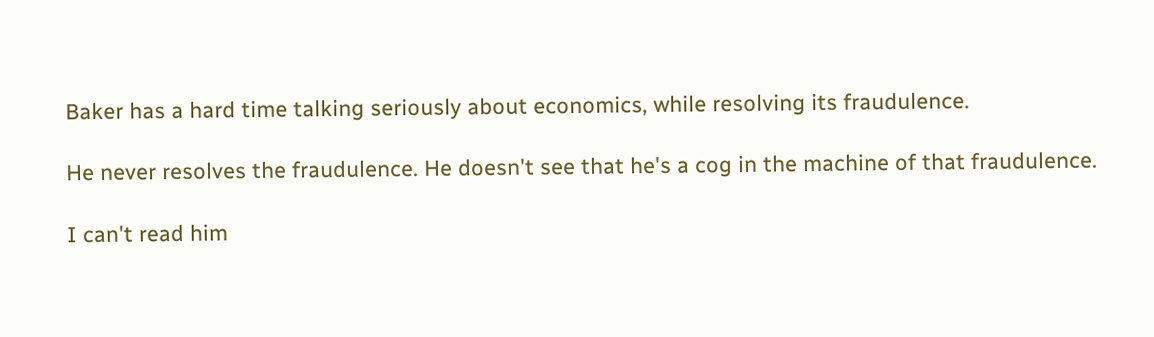Baker has a hard time talking seriously about economics, while resolving its fraudulence.

He never resolves the fraudulence. He doesn't see that he's a cog in the machine of that fraudulence.

I can't read him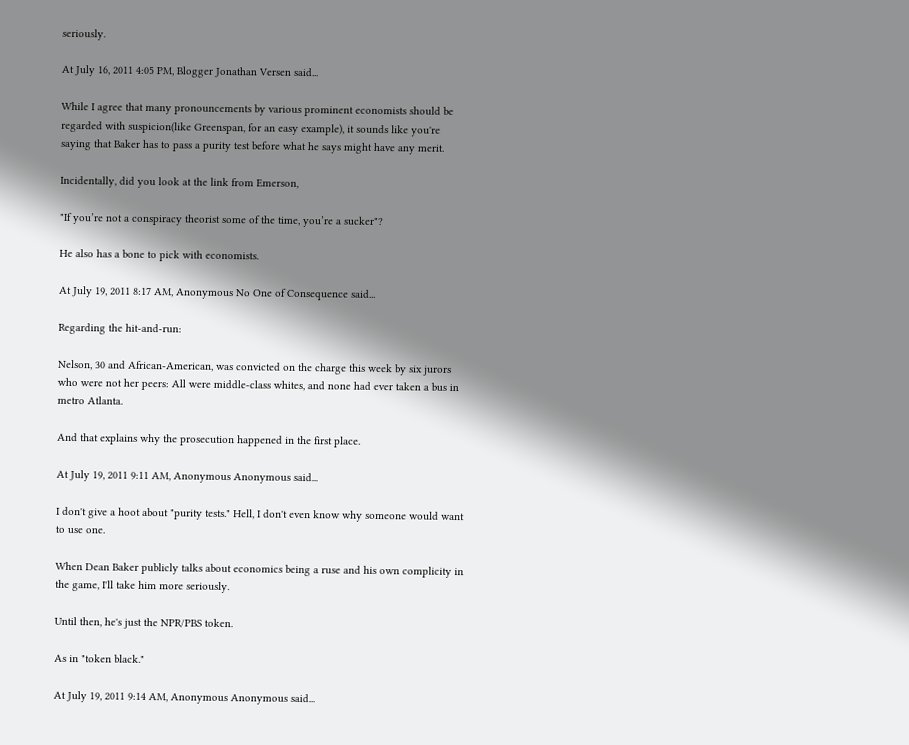seriously.

At July 16, 2011 4:05 PM, Blogger Jonathan Versen said...

While I agree that many pronouncements by various prominent economists should be regarded with suspicion(like Greenspan, for an easy example), it sounds like you're saying that Baker has to pass a purity test before what he says might have any merit.

Incidentally, did you look at the link from Emerson,

"If you’re not a conspiracy theorist some of the time, you’re a sucker"?

He also has a bone to pick with economists.

At July 19, 2011 8:17 AM, Anonymous No One of Consequence said...

Regarding the hit-and-run:

Nelson, 30 and African-American, was convicted on the charge this week by six jurors who were not her peers: All were middle-class whites, and none had ever taken a bus in metro Atlanta.

And that explains why the prosecution happened in the first place.

At July 19, 2011 9:11 AM, Anonymous Anonymous said...

I don't give a hoot about "purity tests." Hell, I don't even know why someone would want to use one.

When Dean Baker publicly talks about economics being a ruse and his own complicity in the game, I'll take him more seriously.

Until then, he's just the NPR/PBS token.

As in "token black."

At July 19, 2011 9:14 AM, Anonymous Anonymous said...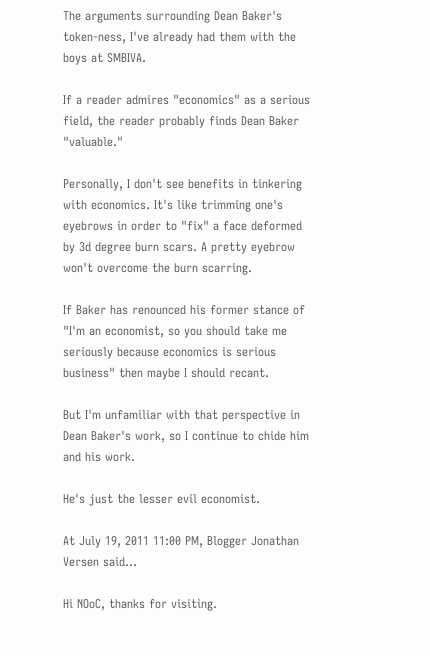The arguments surrounding Dean Baker's token-ness, I've already had them with the boys at SMBIVA.

If a reader admires "economics" as a serious field, the reader probably finds Dean Baker "valuable."

Personally, I don't see benefits in tinkering with economics. It's like trimming one's eyebrows in order to "fix" a face deformed by 3d degree burn scars. A pretty eyebrow won't overcome the burn scarring.

If Baker has renounced his former stance of "I'm an economist, so you should take me seriously because economics is serious business" then maybe I should recant.

But I'm unfamiliar with that perspective in Dean Baker's work, so I continue to chide him and his work.

He's just the lesser evil economist.

At July 19, 2011 11:00 PM, Blogger Jonathan Versen said...

Hi NOoC, thanks for visiting.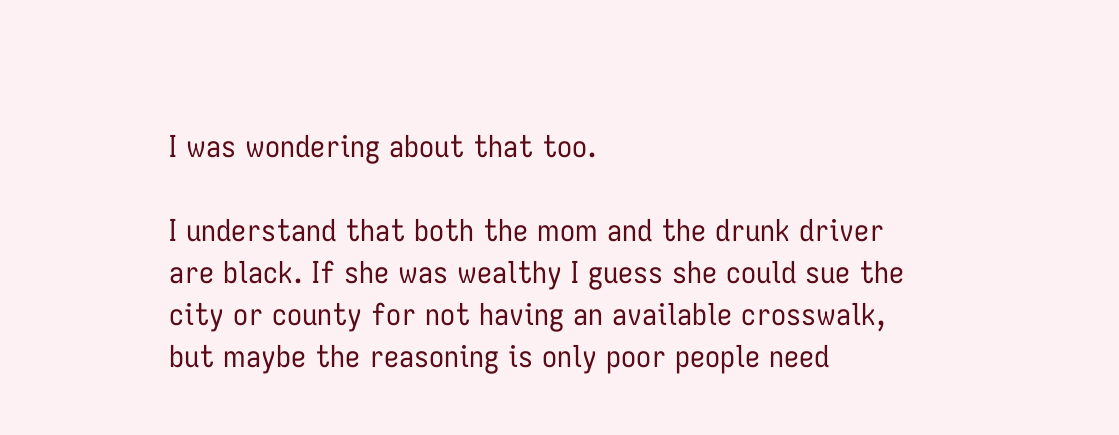I was wondering about that too.

I understand that both the mom and the drunk driver are black. If she was wealthy I guess she could sue the city or county for not having an available crosswalk, but maybe the reasoning is only poor people need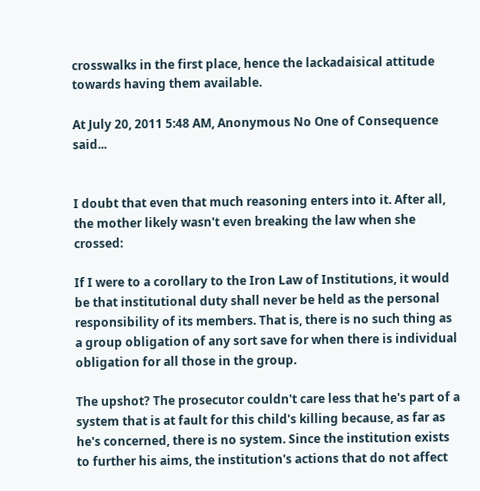crosswalks in the first place, hence the lackadaisical attitude towards having them available.

At July 20, 2011 5:48 AM, Anonymous No One of Consequence said...


I doubt that even that much reasoning enters into it. After all, the mother likely wasn't even breaking the law when she crossed:

If I were to a corollary to the Iron Law of Institutions, it would be that institutional duty shall never be held as the personal responsibility of its members. That is, there is no such thing as a group obligation of any sort save for when there is individual obligation for all those in the group.

The upshot? The prosecutor couldn't care less that he's part of a system that is at fault for this child's killing because, as far as he's concerned, there is no system. Since the institution exists to further his aims, the institution's actions that do not affect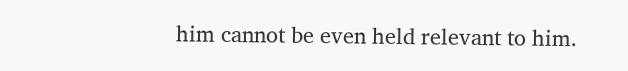him cannot be even held relevant to him.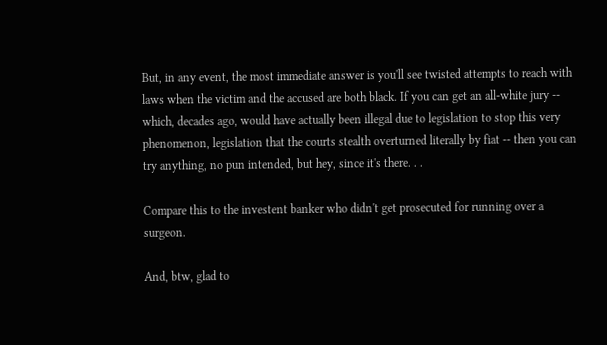But, in any event, the most immediate answer is you'll see twisted attempts to reach with laws when the victim and the accused are both black. If you can get an all-white jury -- which, decades ago, would have actually been illegal due to legislation to stop this very phenomenon, legislation that the courts stealth overturned literally by fiat -- then you can try anything, no pun intended, but hey, since it's there. . .

Compare this to the investent banker who didn't get prosecuted for running over a surgeon.

And, btw, glad to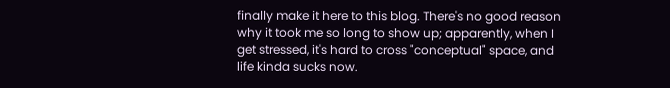finally make it here to this blog. There's no good reason why it took me so long to show up; apparently, when I get stressed, it's hard to cross "conceptual" space, and life kinda sucks now.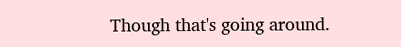Though that's going around.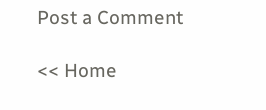Post a Comment

<< Home